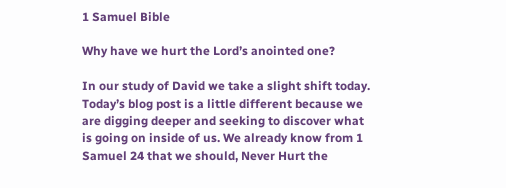1 Samuel Bible

Why have we hurt the Lord’s anointed one?

In our study of David we take a slight shift today. Today’s blog post is a little different because we are digging deeper and seeking to discover what is going on inside of us. We already know from 1 Samuel 24 that we should, Never Hurt the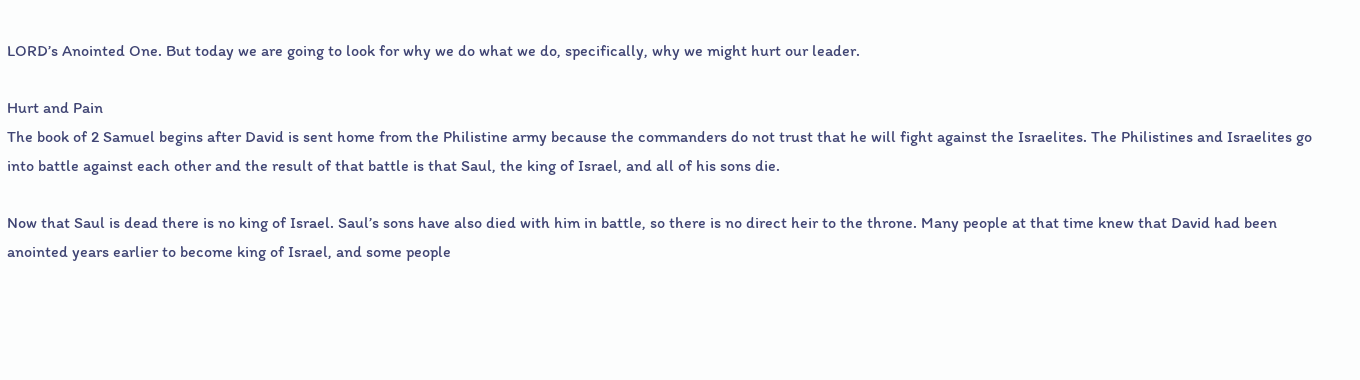LORD’s Anointed One. But today we are going to look for why we do what we do, specifically, why we might hurt our leader.

Hurt and Pain
The book of 2 Samuel begins after David is sent home from the Philistine army because the commanders do not trust that he will fight against the Israelites. The Philistines and Israelites go into battle against each other and the result of that battle is that Saul, the king of Israel, and all of his sons die.

Now that Saul is dead there is no king of Israel. Saul’s sons have also died with him in battle, so there is no direct heir to the throne. Many people at that time knew that David had been anointed years earlier to become king of Israel, and some people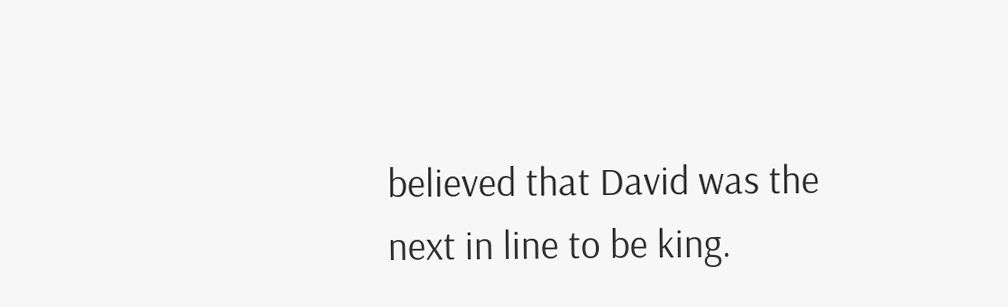believed that David was the next in line to be king.